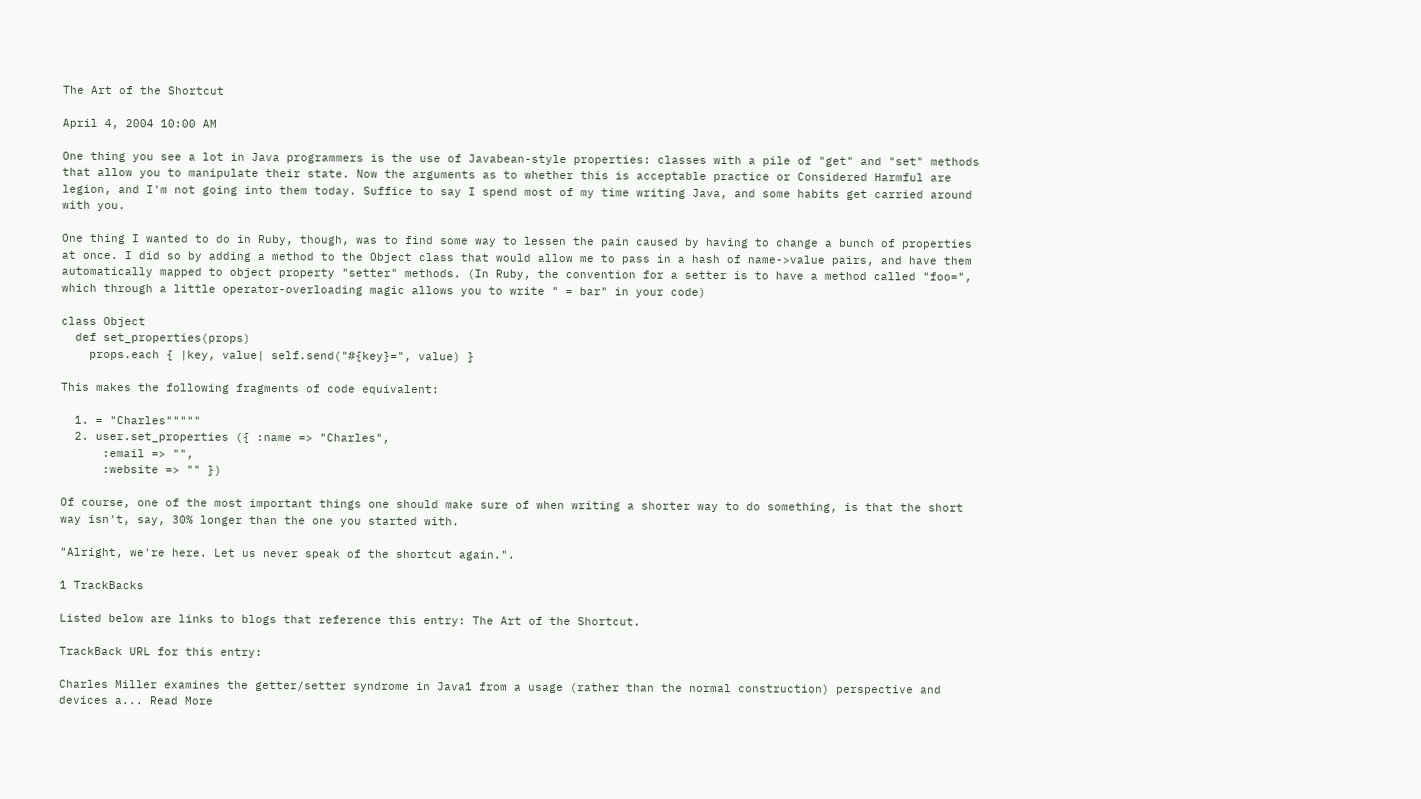The Art of the Shortcut

April 4, 2004 10:00 AM

One thing you see a lot in Java programmers is the use of Javabean-style properties: classes with a pile of "get" and "set" methods that allow you to manipulate their state. Now the arguments as to whether this is acceptable practice or Considered Harmful are legion, and I'm not going into them today. Suffice to say I spend most of my time writing Java, and some habits get carried around with you.

One thing I wanted to do in Ruby, though, was to find some way to lessen the pain caused by having to change a bunch of properties at once. I did so by adding a method to the Object class that would allow me to pass in a hash of name->value pairs, and have them automatically mapped to object property "setter" methods. (In Ruby, the convention for a setter is to have a method called "foo=", which through a little operator-overloading magic allows you to write " = bar" in your code)

class Object
  def set_properties(props)
    props.each { |key, value| self.send("#{key}=", value) }

This makes the following fragments of code equivalent:

  1. = "Charles"""""
  2. user.set_properties ({ :name => "Charles",
      :email => "",
      :website => "" })

Of course, one of the most important things one should make sure of when writing a shorter way to do something, is that the short way isn't, say, 30% longer than the one you started with.

"Alright, we're here. Let us never speak of the shortcut again.".

1 TrackBacks

Listed below are links to blogs that reference this entry: The Art of the Shortcut.

TrackBack URL for this entry:

Charles Miller examines the getter/setter syndrome in Java1 from a usage (rather than the normal construction) perspective and devices a... Read More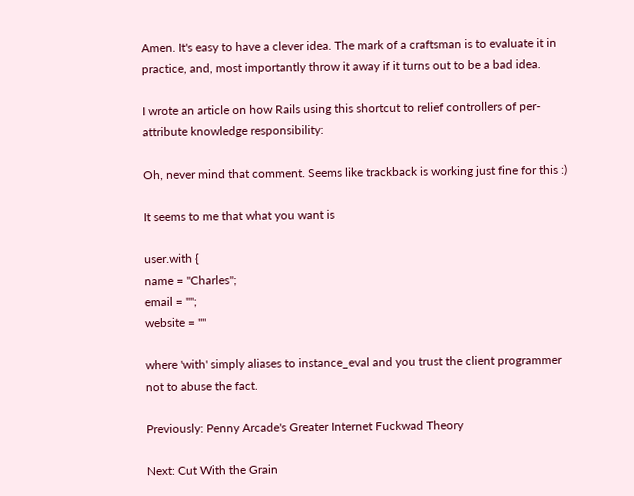Amen. It's easy to have a clever idea. The mark of a craftsman is to evaluate it in practice, and, most importantly throw it away if it turns out to be a bad idea.

I wrote an article on how Rails using this shortcut to relief controllers of per-attribute knowledge responsibility:

Oh, never mind that comment. Seems like trackback is working just fine for this :)

It seems to me that what you want is

user.with {
name = "Charles";
email = "";
website = ""

where 'with' simply aliases to instance_eval and you trust the client programmer not to abuse the fact.

Previously: Penny Arcade's Greater Internet Fuckwad Theory

Next: Cut With the Grain